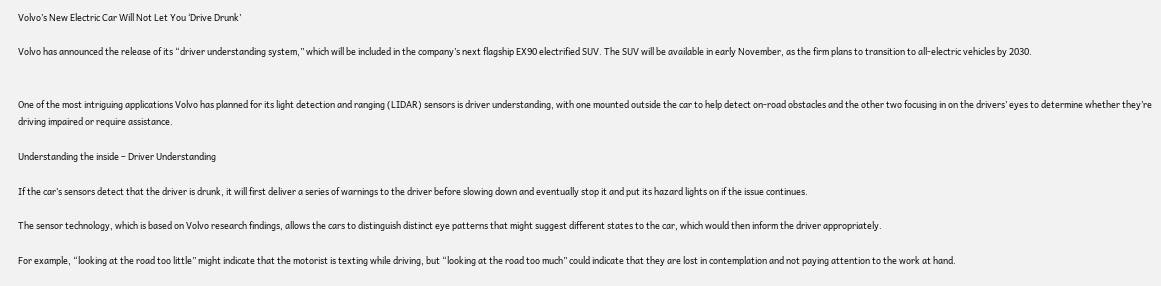Volvo’s New Electric Car Will Not Let You ‘Drive Drunk’

Volvo has announced the release of its “driver understanding system,” which will be included in the company’s next flagship EX90 electrified SUV. The SUV will be available in early November, as the firm plans to transition to all-electric vehicles by 2030.


One of the most intriguing applications Volvo has planned for its light detection and ranging (LIDAR) sensors is driver understanding, with one mounted outside the car to help detect on-road obstacles and the other two focusing in on the drivers’ eyes to determine whether they’re driving impaired or require assistance.

Understanding the inside – Driver Understanding

If the car’s sensors detect that the driver is drunk, it will first deliver a series of warnings to the driver before slowing down and eventually stop it and put its hazard lights on if the issue continues.

The sensor technology, which is based on Volvo research findings, allows the cars to distinguish distinct eye patterns that might suggest different states to the car, which would then inform the driver appropriately.

For example, “looking at the road too little” might indicate that the motorist is texting while driving, but “looking at the road too much” could indicate that they are lost in contemplation and not paying attention to the work at hand.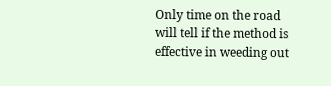Only time on the road will tell if the method is effective in weeding out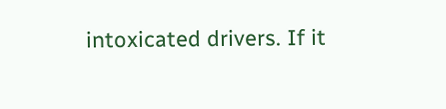intoxicated drivers. If it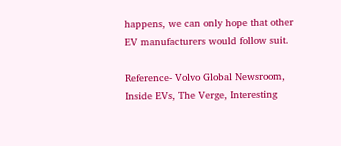happens, we can only hope that other EV manufacturers would follow suit.

Reference- Volvo Global Newsroom, Inside EVs, The Verge, Interesting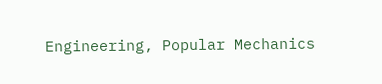Engineering, Popular Mechanics